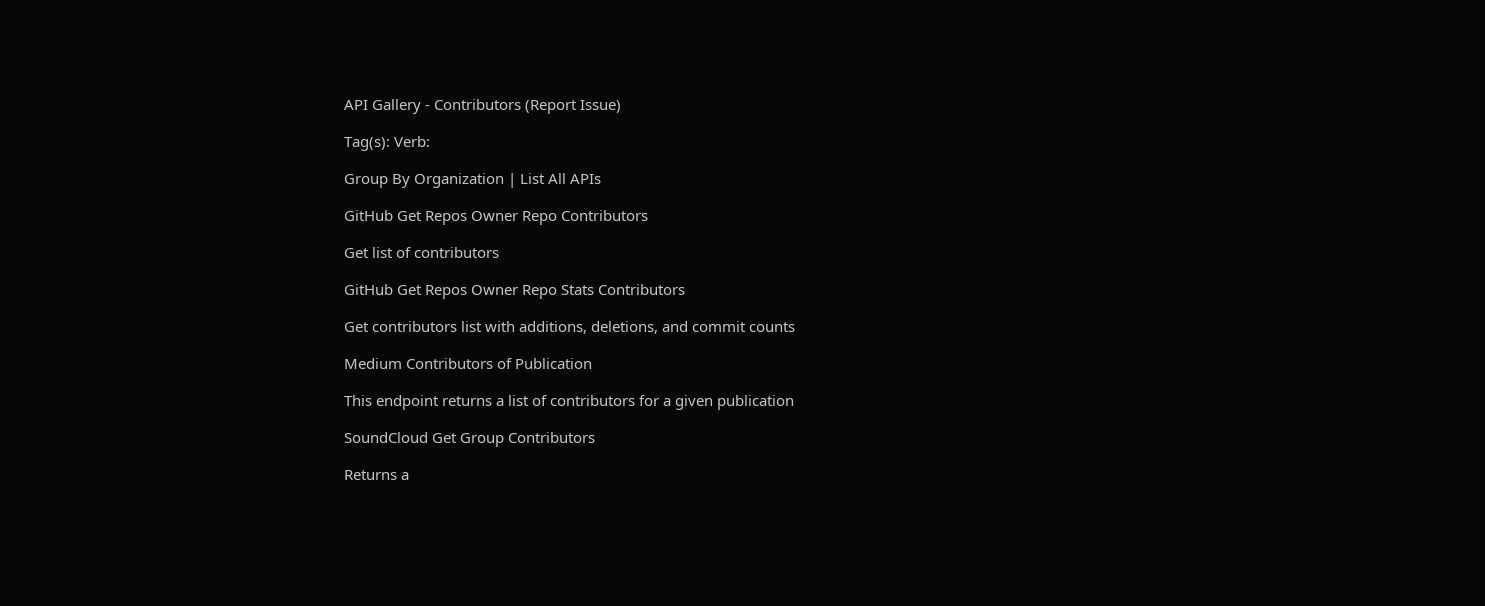API Gallery - Contributors (Report Issue)

Tag(s): Verb:

Group By Organization | List All APIs

GitHub Get Repos Owner Repo Contributors

Get list of contributors

GitHub Get Repos Owner Repo Stats Contributors

Get contributors list with additions, deletions, and commit counts

Medium Contributors of Publication

This endpoint returns a list of contributors for a given publication

SoundCloud Get Group Contributors

Returns a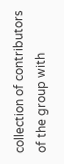collection of contributors of the group with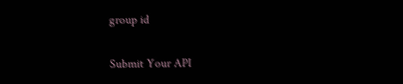group id

Submit Your API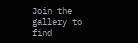Join the gallery to find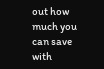out how much you can save with